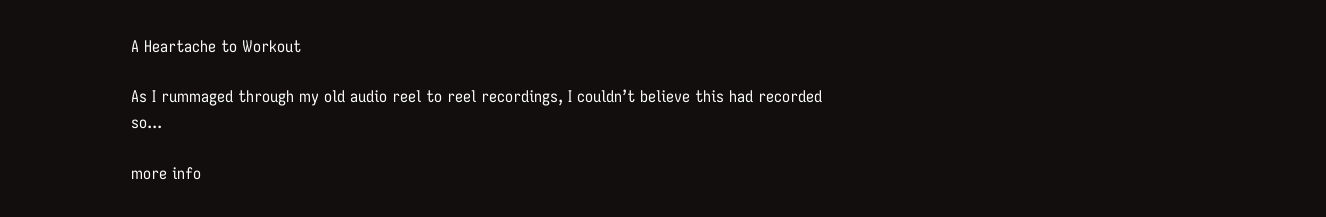A Heartache to Workout

As I rummaged through my old audio reel to reel recordings, I couldn’t believe this had recorded so...

more info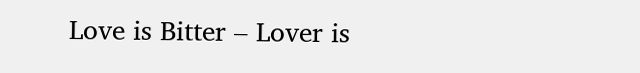Love is Bitter – Lover is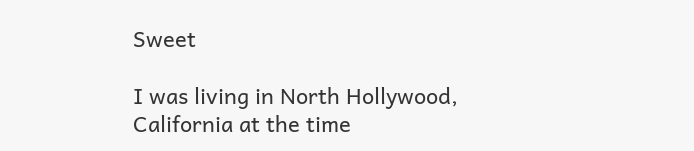Sweet

I was living in North Hollywood, California at the time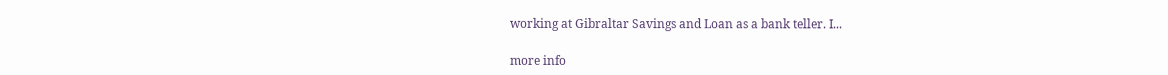working at Gibraltar Savings and Loan as a bank teller. I...

more info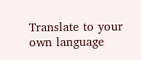Translate to your own language